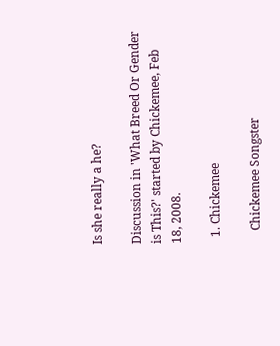Is she really a he?

Discussion in 'What Breed Or Gender is This?' started by Chickemee, Feb 18, 2008.

  1. Chickemee

    Chickemee Songster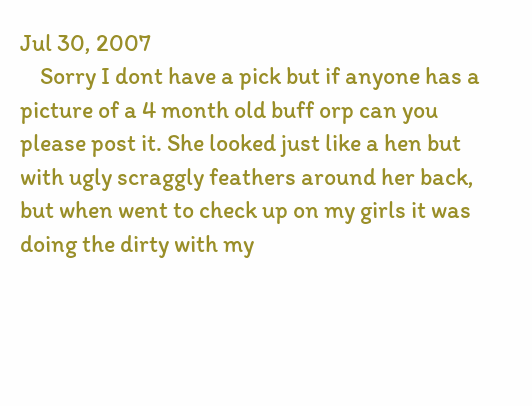Jul 30, 2007
    Sorry I dont have a pick but if anyone has a picture of a 4 month old buff orp can you please post it. She looked just like a hen but with ugly scraggly feathers around her back, but when went to check up on my girls it was doing the dirty with my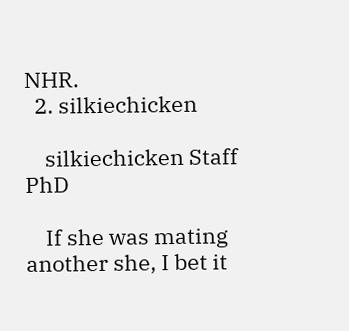NHR.
  2. silkiechicken

    silkiechicken Staff PhD

    If she was mating another she, I bet it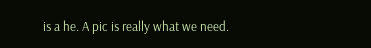is a he. A pic is really what we need.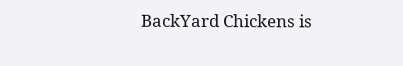BackYard Chickens is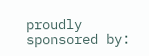proudly sponsored by: